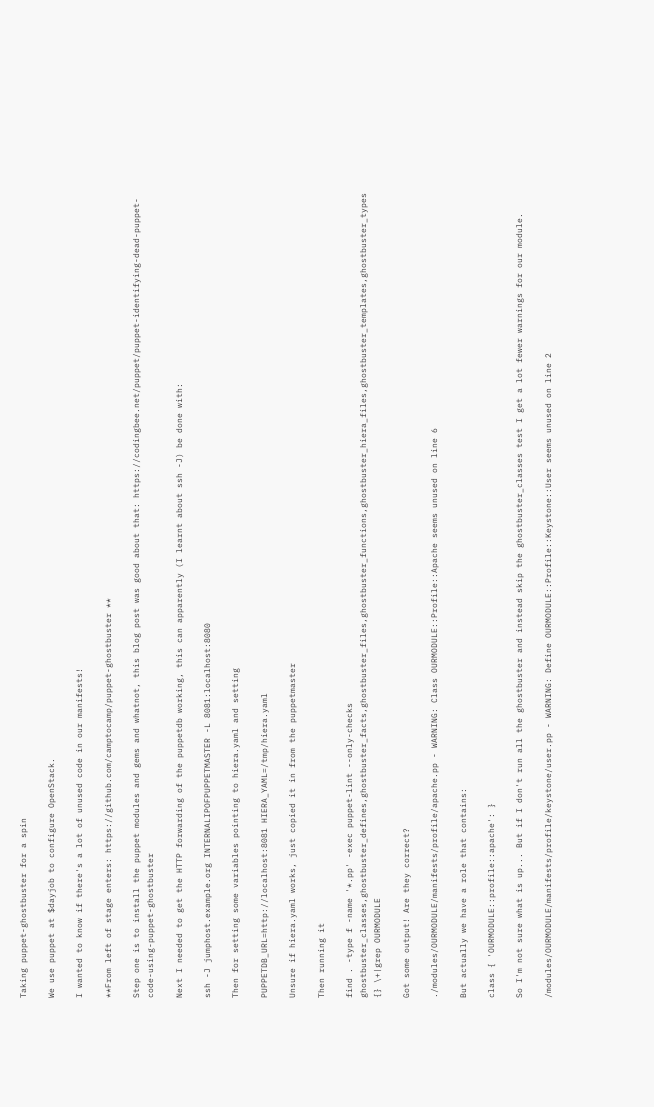Taking puppet-ghostbuster for a spin

We use puppet at $dayjob to configure OpenStack.

I wanted to know if there's a lot of unused code in our manifests!

**From left of stage enters: https://github.com/camptocamp/puppet-ghostbuster **

Step one is to install the puppet modules and gems and whatnot, this blog post was good about that: https://codingbee.net/puppet/puppet-identifying-dead-puppet-code-using-puppet-ghostbuster

Next I needed to get the HTTP forwarding of the puppetdb working, this can apparently (I learnt about ssh -J) be done with:

ssh -J jumphost.example.org INTERNALIPOFPUPPETMASTER -L 8081:localhost:8080

Then for setting some variables pointing to hiera.yaml and setting

PUPPETDB_URL=http://localhost:8081 HIERA_YAML=/tmp/hiera.yaml

Unsure if hiera.yaml works, just copied it in from the puppetmaster

Then running it

find . -type f -name '*.pp' -exec puppet-lint --only-checks ghostbuster_classes,ghostbuster_defines,ghostbuster_facts,ghostbuster_files,ghostbuster_functions,ghostbuster_hiera_files,ghostbuster_templates,ghostbuster_types {} \+|grep OURMODULE

Got some output! Are they correct?

./modules/OURMODULE/manifests/profile/apache.pp - WARNING: Class OURMODULE::Profile::Apache seems unused on line 6

But actually we have a role that contains:

class { 'OURMODULE::profile::apache': }

So I'm not sure what is up... But if I don't run all the ghostbuster and instead skip the ghostbuster_classes test I get a lot fewer warnings for our module.

/modules/OURMODULE/manifests/profile/keystone/user.pp - WARNING: Define OURMODULE::Profile::Keystone::User seems unused on line 2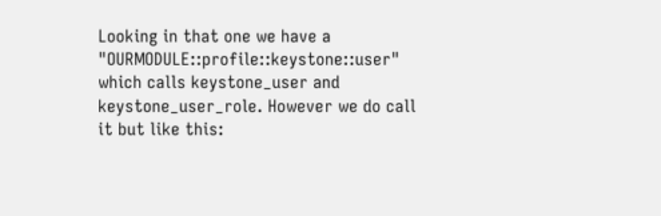Looking in that one we have a "OURMODULE::profile::keystone::user" which calls keystone_user and keystone_user_role. However we do call it but like this: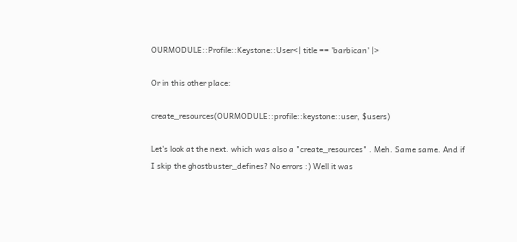OURMODULE::Profile::Keystone::User<| title == 'barbican' |>

Or in this other place:

create_resources(OURMODULE::profile::keystone::user, $users)

Let's look at the next. which was also a "create_resources" . Meh. Same same. And if I skip the ghostbuster_defines? No errors :) Well it was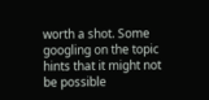worth a shot. Some googling on the topic hints that it might not be possible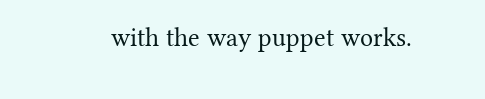with the way puppet works.